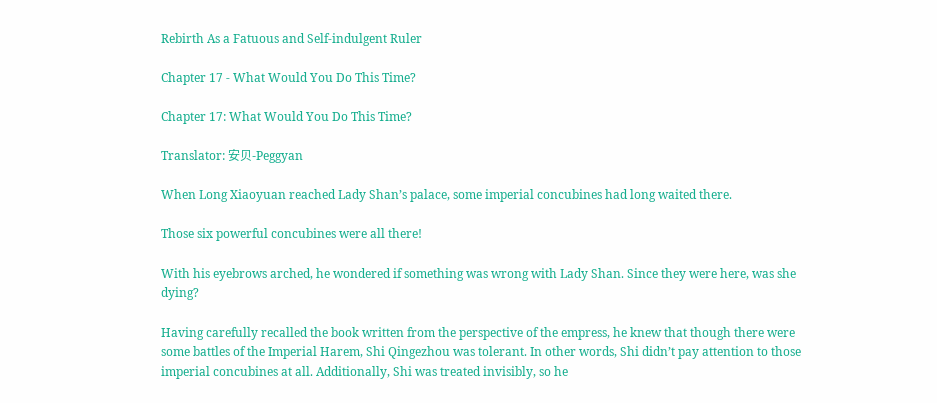Rebirth As a Fatuous and Self-indulgent Ruler

Chapter 17 - What Would You Do This Time?

Chapter 17: What Would You Do This Time?

Translator: 安贝-Peggyan

When Long Xiaoyuan reached Lady Shan’s palace, some imperial concubines had long waited there.

Those six powerful concubines were all there!

With his eyebrows arched, he wondered if something was wrong with Lady Shan. Since they were here, was she dying?

Having carefully recalled the book written from the perspective of the empress, he knew that though there were some battles of the Imperial Harem, Shi Qingezhou was tolerant. In other words, Shi didn’t pay attention to those imperial concubines at all. Additionally, Shi was treated invisibly, so he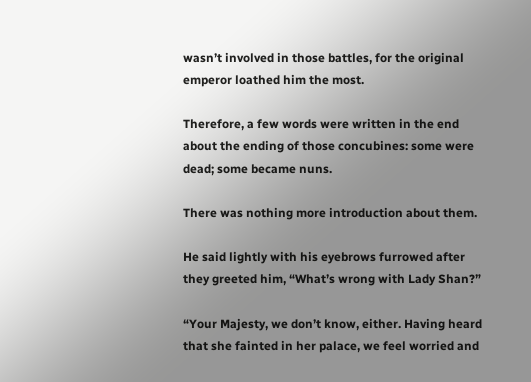wasn’t involved in those battles, for the original emperor loathed him the most.

Therefore, a few words were written in the end about the ending of those concubines: some were dead; some became nuns.

There was nothing more introduction about them.

He said lightly with his eyebrows furrowed after they greeted him, “What’s wrong with Lady Shan?”

“Your Majesty, we don’t know, either. Having heard that she fainted in her palace, we feel worried and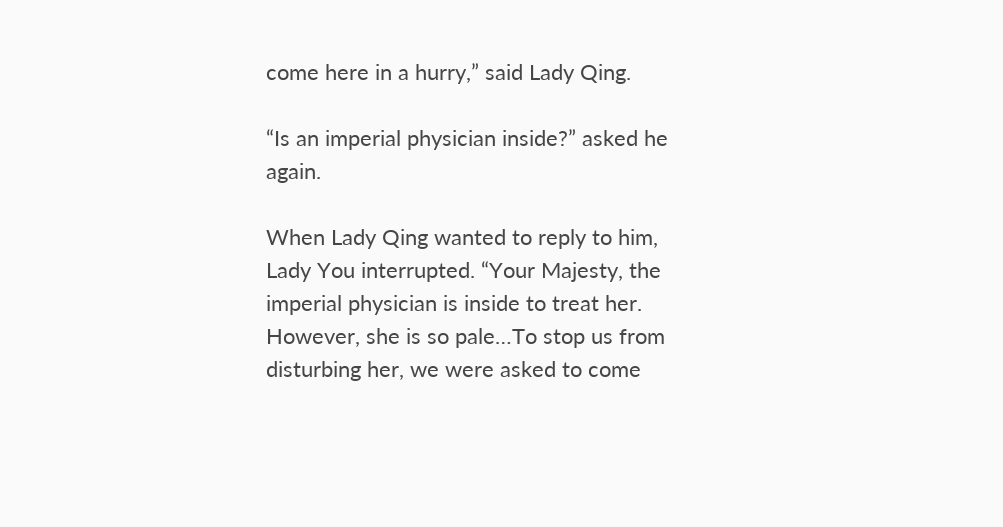come here in a hurry,” said Lady Qing.

“Is an imperial physician inside?” asked he again.

When Lady Qing wanted to reply to him, Lady You interrupted. “Your Majesty, the imperial physician is inside to treat her. However, she is so pale…To stop us from disturbing her, we were asked to come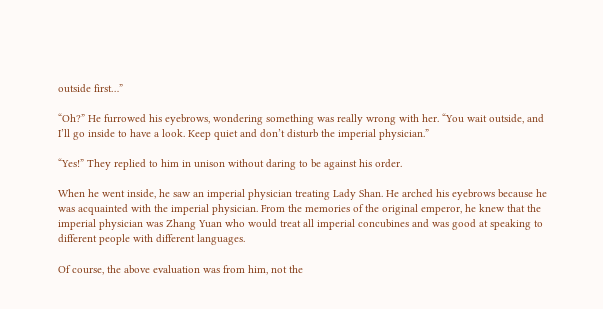outside first…”

“Oh?” He furrowed his eyebrows, wondering something was really wrong with her. “You wait outside, and I’ll go inside to have a look. Keep quiet and don’t disturb the imperial physician.”

“Yes!” They replied to him in unison without daring to be against his order.

When he went inside, he saw an imperial physician treating Lady Shan. He arched his eyebrows because he was acquainted with the imperial physician. From the memories of the original emperor, he knew that the imperial physician was Zhang Yuan who would treat all imperial concubines and was good at speaking to different people with different languages.

Of course, the above evaluation was from him, not the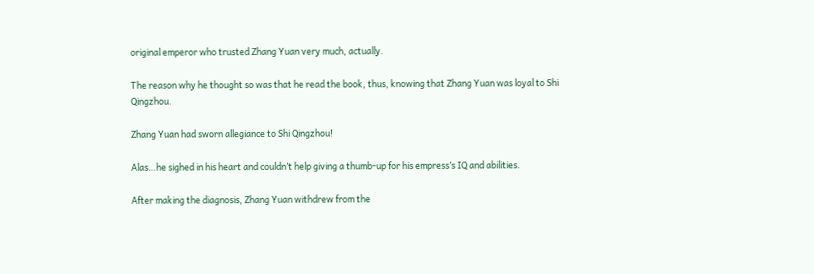original emperor who trusted Zhang Yuan very much, actually.

The reason why he thought so was that he read the book, thus, knowing that Zhang Yuan was loyal to Shi Qingzhou.

Zhang Yuan had sworn allegiance to Shi Qingzhou!

Alas…he sighed in his heart and couldn’t help giving a thumb-up for his empress’s IQ and abilities.

After making the diagnosis, Zhang Yuan withdrew from the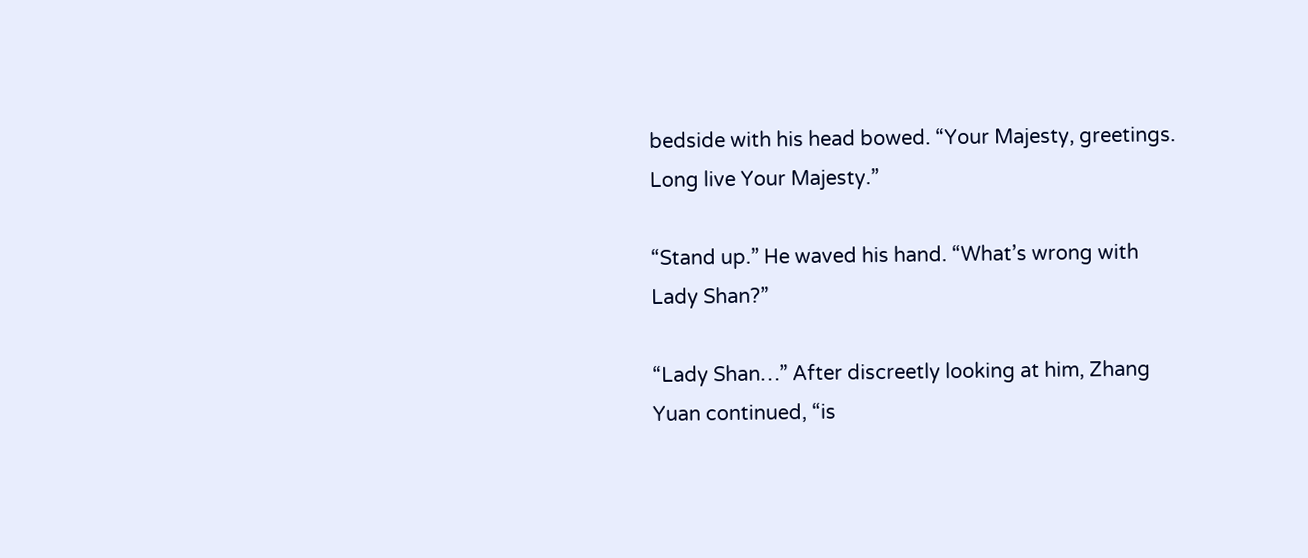bedside with his head bowed. “Your Majesty, greetings. Long live Your Majesty.”

“Stand up.” He waved his hand. “What’s wrong with Lady Shan?”

“Lady Shan…” After discreetly looking at him, Zhang Yuan continued, “is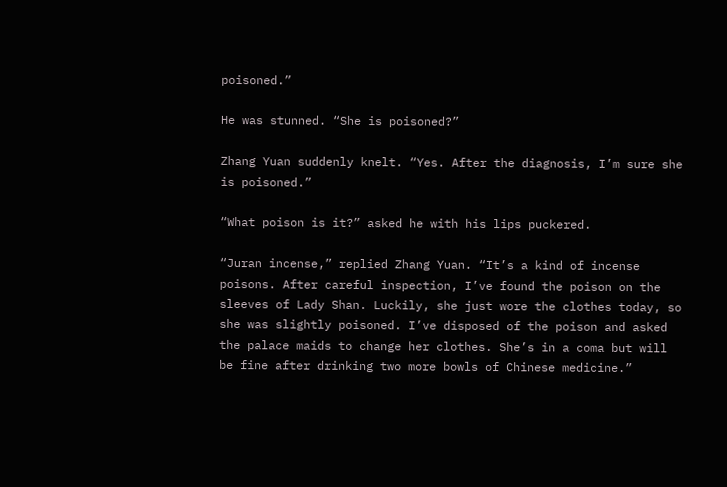poisoned.”

He was stunned. “She is poisoned?”

Zhang Yuan suddenly knelt. “Yes. After the diagnosis, I’m sure she is poisoned.”

“What poison is it?” asked he with his lips puckered.

“Juran incense,” replied Zhang Yuan. “It’s a kind of incense poisons. After careful inspection, I’ve found the poison on the sleeves of Lady Shan. Luckily, she just wore the clothes today, so she was slightly poisoned. I’ve disposed of the poison and asked the palace maids to change her clothes. She’s in a coma but will be fine after drinking two more bowls of Chinese medicine.”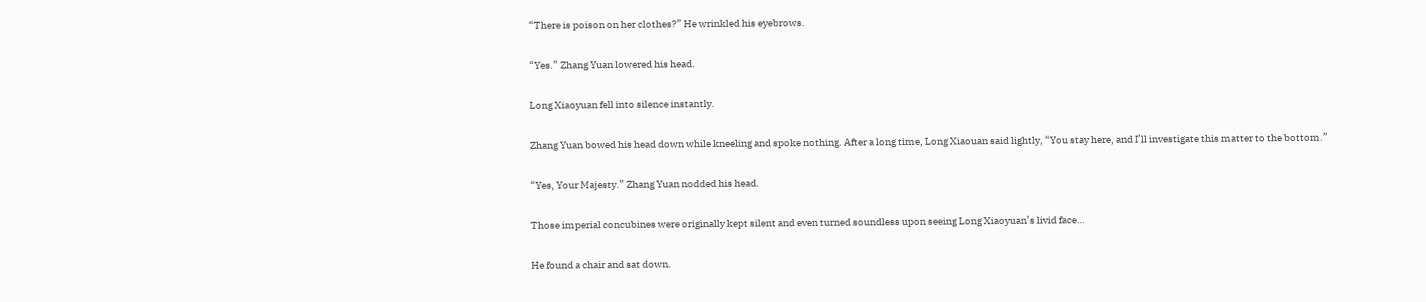“There is poison on her clothes?” He wrinkled his eyebrows.

“Yes.” Zhang Yuan lowered his head.

Long Xiaoyuan fell into silence instantly.

Zhang Yuan bowed his head down while kneeling and spoke nothing. After a long time, Long Xiaouan said lightly, “You stay here, and I’ll investigate this matter to the bottom.”

“Yes, Your Majesty.” Zhang Yuan nodded his head.

Those imperial concubines were originally kept silent and even turned soundless upon seeing Long Xiaoyuan’s livid face…

He found a chair and sat down.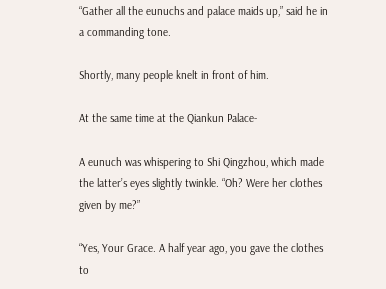“Gather all the eunuchs and palace maids up,” said he in a commanding tone.

Shortly, many people knelt in front of him.

At the same time at the Qiankun Palace-

A eunuch was whispering to Shi Qingzhou, which made the latter’s eyes slightly twinkle. “Oh? Were her clothes given by me?”

“Yes, Your Grace. A half year ago, you gave the clothes to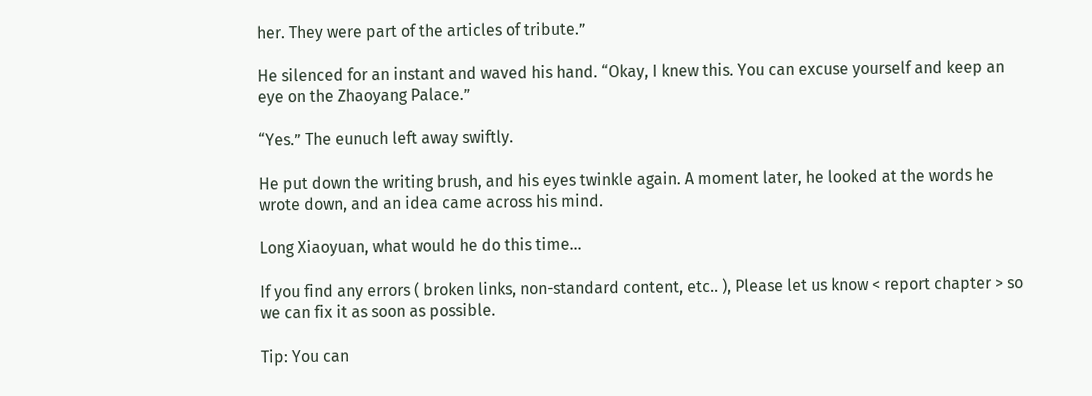her. They were part of the articles of tribute.”

He silenced for an instant and waved his hand. “Okay, I knew this. You can excuse yourself and keep an eye on the Zhaoyang Palace.”

“Yes.” The eunuch left away swiftly.

He put down the writing brush, and his eyes twinkle again. A moment later, he looked at the words he wrote down, and an idea came across his mind.

Long Xiaoyuan, what would he do this time…

If you find any errors ( broken links, non-standard content, etc.. ), Please let us know < report chapter > so we can fix it as soon as possible.

Tip: You can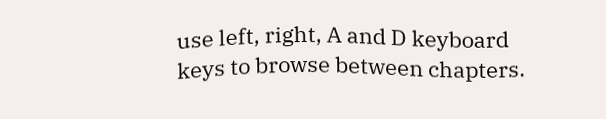use left, right, A and D keyboard keys to browse between chapters.